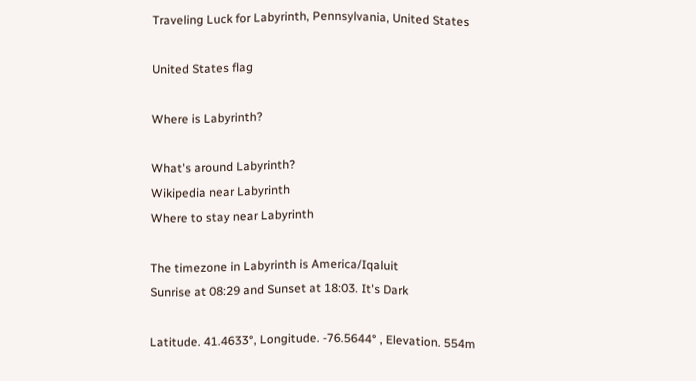Traveling Luck for Labyrinth, Pennsylvania, United States

United States flag

Where is Labyrinth?

What's around Labyrinth?
Wikipedia near Labyrinth
Where to stay near Labyrinth

The timezone in Labyrinth is America/Iqaluit
Sunrise at 08:29 and Sunset at 18:03. It's Dark

Latitude. 41.4633°, Longitude. -76.5644° , Elevation. 554m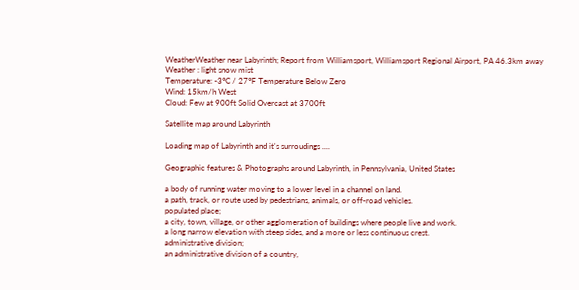WeatherWeather near Labyrinth; Report from Williamsport, Williamsport Regional Airport, PA 46.3km away
Weather : light snow mist
Temperature: -3°C / 27°F Temperature Below Zero
Wind: 15km/h West
Cloud: Few at 900ft Solid Overcast at 3700ft

Satellite map around Labyrinth

Loading map of Labyrinth and it's surroudings ....

Geographic features & Photographs around Labyrinth, in Pennsylvania, United States

a body of running water moving to a lower level in a channel on land.
a path, track, or route used by pedestrians, animals, or off-road vehicles.
populated place;
a city, town, village, or other agglomeration of buildings where people live and work.
a long narrow elevation with steep sides, and a more or less continuous crest.
administrative division;
an administrative division of a country,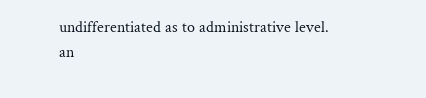undifferentiated as to administrative level.
an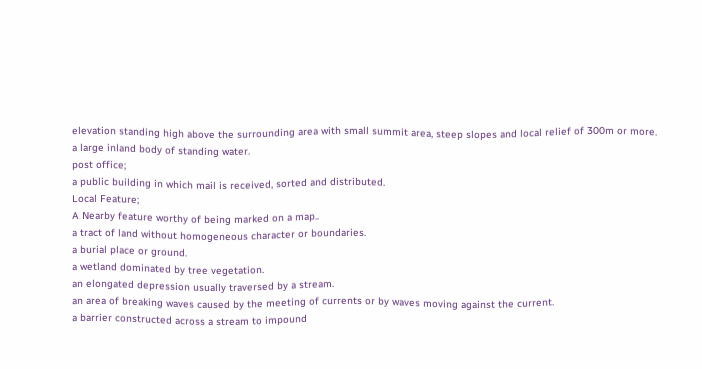elevation standing high above the surrounding area with small summit area, steep slopes and local relief of 300m or more.
a large inland body of standing water.
post office;
a public building in which mail is received, sorted and distributed.
Local Feature;
A Nearby feature worthy of being marked on a map..
a tract of land without homogeneous character or boundaries.
a burial place or ground.
a wetland dominated by tree vegetation.
an elongated depression usually traversed by a stream.
an area of breaking waves caused by the meeting of currents or by waves moving against the current.
a barrier constructed across a stream to impound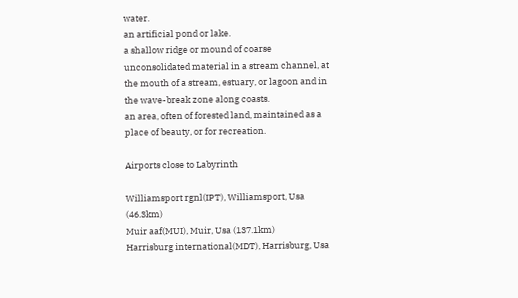water.
an artificial pond or lake.
a shallow ridge or mound of coarse unconsolidated material in a stream channel, at the mouth of a stream, estuary, or lagoon and in the wave-break zone along coasts.
an area, often of forested land, maintained as a place of beauty, or for recreation.

Airports close to Labyrinth

Williamsport rgnl(IPT), Williamsport, Usa (46.3km)
Muir aaf(MUI), Muir, Usa (137.1km)
Harrisburg international(MDT), Harrisburg, Usa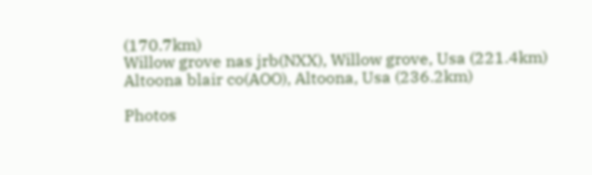(170.7km)
Willow grove nas jrb(NXX), Willow grove, Usa (221.4km)
Altoona blair co(AOO), Altoona, Usa (236.2km)

Photos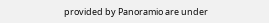provided by Panoramio are under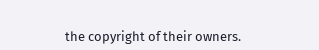the copyright of their owners.